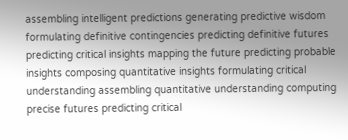assembling intelligent predictions generating predictive wisdom formulating definitive contingencies predicting definitive futures predicting critical insights mapping the future predicting probable insights composing quantitative insights formulating critical understanding assembling quantitative understanding computing precise futures predicting critical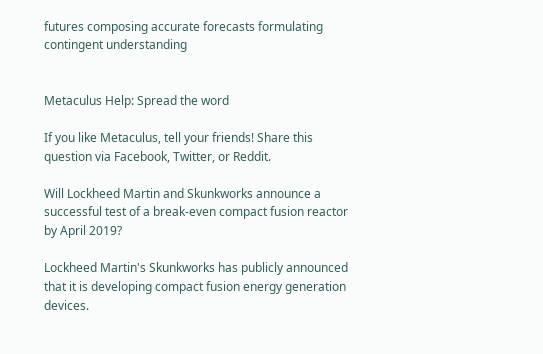futures composing accurate forecasts formulating contingent understanding


Metaculus Help: Spread the word

If you like Metaculus, tell your friends! Share this question via Facebook, Twitter, or Reddit.

Will Lockheed Martin and Skunkworks announce a successful test of a break-even compact fusion reactor by April 2019?

Lockheed Martin's Skunkworks has publicly announced that it is developing compact fusion energy generation devices.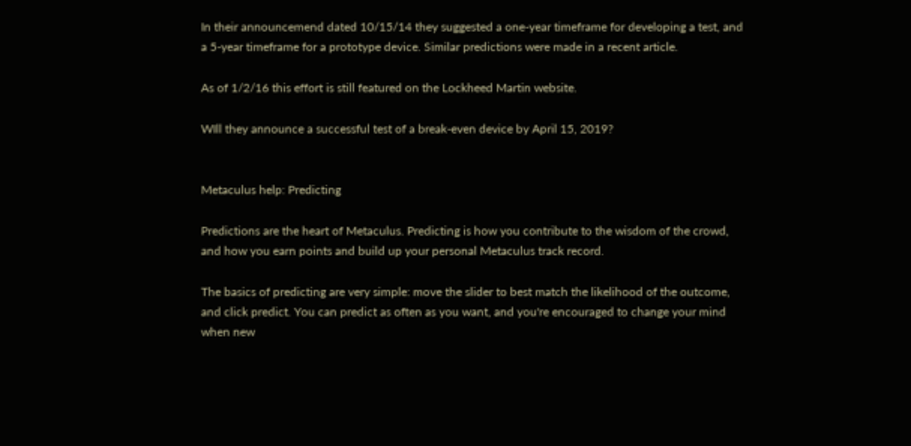In their announcemend dated 10/15/14 they suggested a one-year timeframe for developing a test, and a 5-year timeframe for a prototype device. Similar predictions were made in a recent article.

As of 1/2/16 this effort is still featured on the Lockheed Martin website.

WIll they announce a successful test of a break-even device by April 15, 2019?


Metaculus help: Predicting

Predictions are the heart of Metaculus. Predicting is how you contribute to the wisdom of the crowd, and how you earn points and build up your personal Metaculus track record.

The basics of predicting are very simple: move the slider to best match the likelihood of the outcome, and click predict. You can predict as often as you want, and you're encouraged to change your mind when new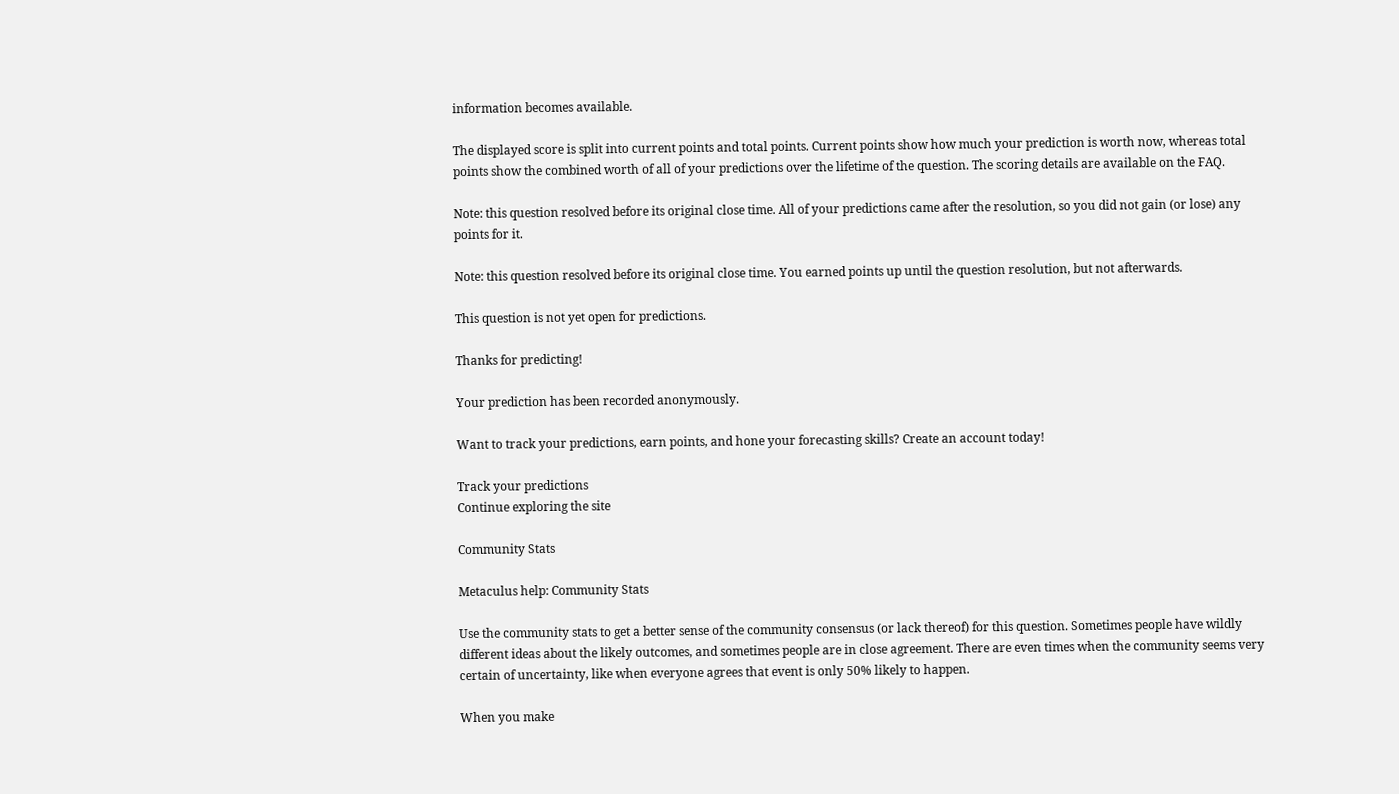information becomes available.

The displayed score is split into current points and total points. Current points show how much your prediction is worth now, whereas total points show the combined worth of all of your predictions over the lifetime of the question. The scoring details are available on the FAQ.

Note: this question resolved before its original close time. All of your predictions came after the resolution, so you did not gain (or lose) any points for it.

Note: this question resolved before its original close time. You earned points up until the question resolution, but not afterwards.

This question is not yet open for predictions.

Thanks for predicting!

Your prediction has been recorded anonymously.

Want to track your predictions, earn points, and hone your forecasting skills? Create an account today!

Track your predictions
Continue exploring the site

Community Stats

Metaculus help: Community Stats

Use the community stats to get a better sense of the community consensus (or lack thereof) for this question. Sometimes people have wildly different ideas about the likely outcomes, and sometimes people are in close agreement. There are even times when the community seems very certain of uncertainty, like when everyone agrees that event is only 50% likely to happen.

When you make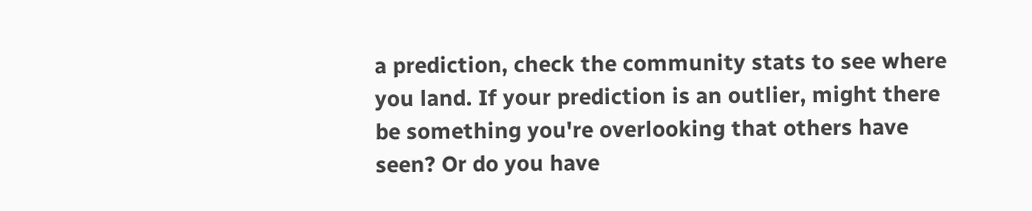a prediction, check the community stats to see where you land. If your prediction is an outlier, might there be something you're overlooking that others have seen? Or do you have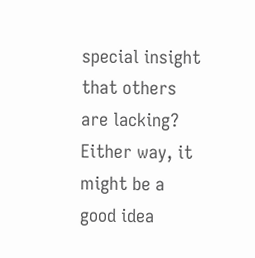special insight that others are lacking? Either way, it might be a good idea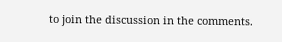to join the discussion in the comments.